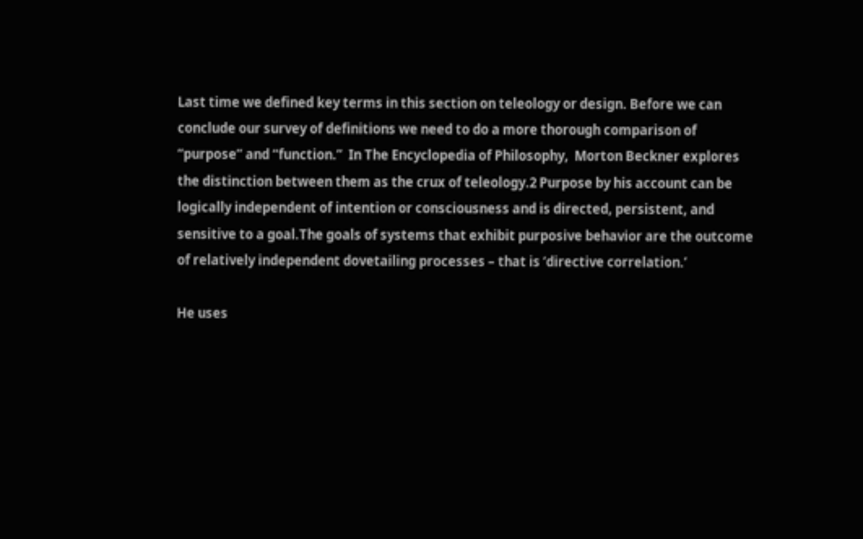Last time we defined key terms in this section on teleology or design. Before we can conclude our survey of definitions we need to do a more thorough comparison of “purpose” and “function.”  In The Encyclopedia of Philosophy,  Morton Beckner explores the distinction between them as the crux of teleology.2 Purpose by his account can be logically independent of intention or consciousness and is directed, persistent, and sensitive to a goal.The goals of systems that exhibit purposive behavior are the outcome of relatively independent dovetailing processes – that is ‘directive correlation.’

He uses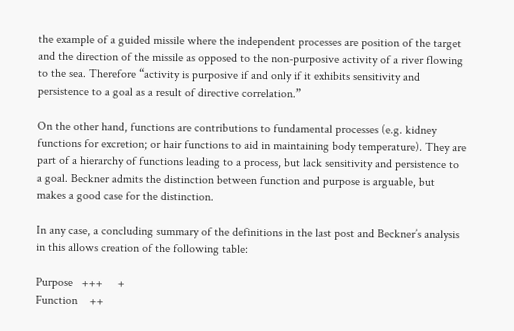the example of a guided missile where the independent processes are position of the target and the direction of the missile as opposed to the non-purposive activity of a river flowing to the sea. Therefore “activity is purposive if and only if it exhibits sensitivity and persistence to a goal as a result of directive correlation.”

On the other hand, functions are contributions to fundamental processes (e.g. kidney functions for excretion; or hair functions to aid in maintaining body temperature). They are part of a hierarchy of functions leading to a process, but lack sensitivity and persistence to a goal. Beckner admits the distinction between function and purpose is arguable, but makes a good case for the distinction.

In any case, a concluding summary of the definitions in the last post and Beckner’s analysis in this allows creation of the following table:

Purpose   +++     +
Function    ++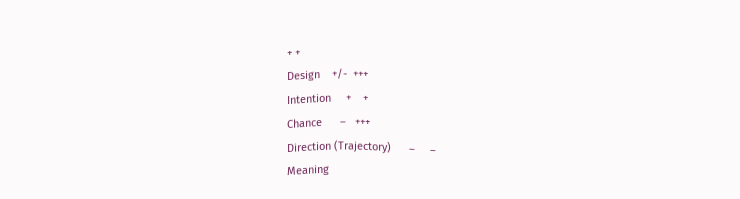+ +
Design    +/-  +++
Intention     +    +
Chance      –   +++
Direction (Trajectory)      –     –
Meaning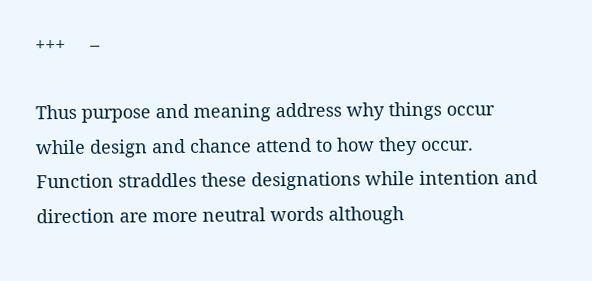+++     –

Thus purpose and meaning address why things occur while design and chance attend to how they occur. Function straddles these designations while intention and direction are more neutral words although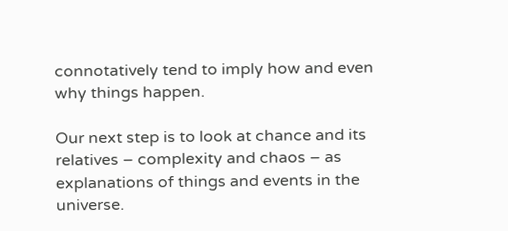connotatively tend to imply how and even why things happen.

Our next step is to look at chance and its relatives – complexity and chaos – as explanations of things and events in the universe.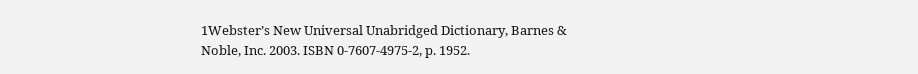1Webster’s New Universal Unabridged Dictionary, Barnes & Noble, Inc. 2003. ISBN 0-7607-4975-2, p. 1952.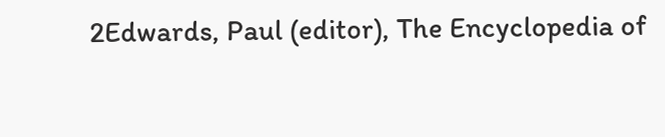2Edwards, Paul (editor), The Encyclopedia of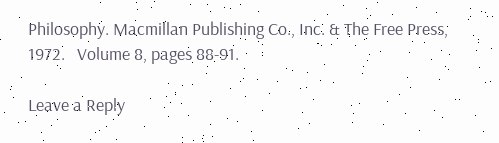Philosophy. Macmillan Publishing Co., Inc. & The Free Press, 1972.   Volume 8, pages 88-91.

Leave a Reply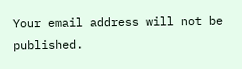Your email address will not be published.